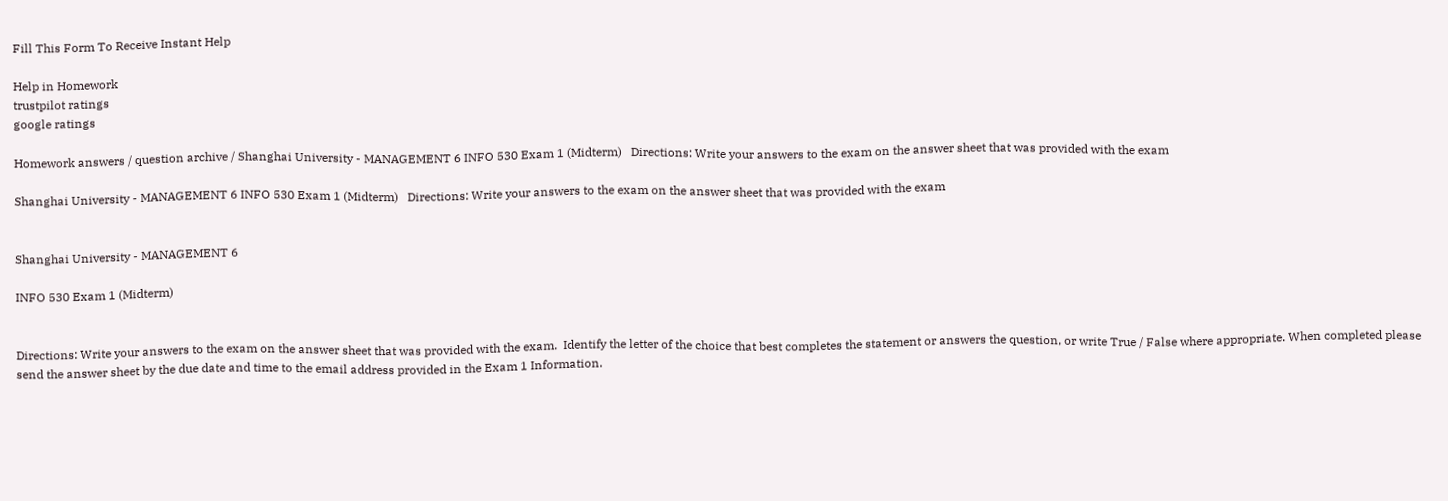Fill This Form To Receive Instant Help

Help in Homework
trustpilot ratings
google ratings

Homework answers / question archive / Shanghai University - MANAGEMENT 6 INFO 530 Exam 1 (Midterm)   Directions: Write your answers to the exam on the answer sheet that was provided with the exam

Shanghai University - MANAGEMENT 6 INFO 530 Exam 1 (Midterm)   Directions: Write your answers to the exam on the answer sheet that was provided with the exam


Shanghai University - MANAGEMENT 6

INFO 530 Exam 1 (Midterm)


Directions: Write your answers to the exam on the answer sheet that was provided with the exam.  Identify the letter of the choice that best completes the statement or answers the question, or write True / False where appropriate. When completed please send the answer sheet by the due date and time to the email address provided in the Exam 1 Information.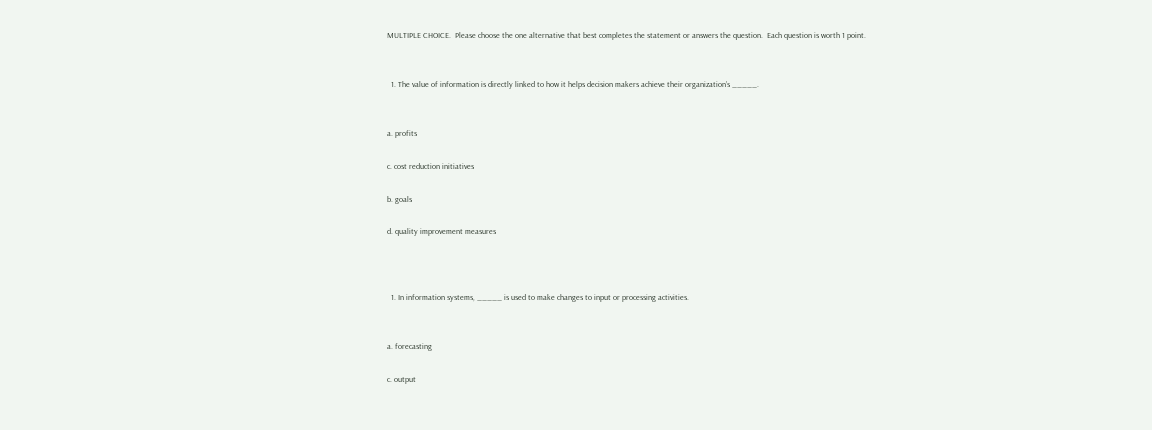MULTIPLE CHOICE.  Please choose the one alternative that best completes the statement or answers the question.  Each question is worth 1 point.


  1. The value of information is directly linked to how it helps decision makers achieve their organization’s _____.


a. profits

c. cost reduction initiatives

b. goals

d. quality improvement measures



  1. In information systems, _____ is used to make changes to input or processing activities.


a. forecasting

c. output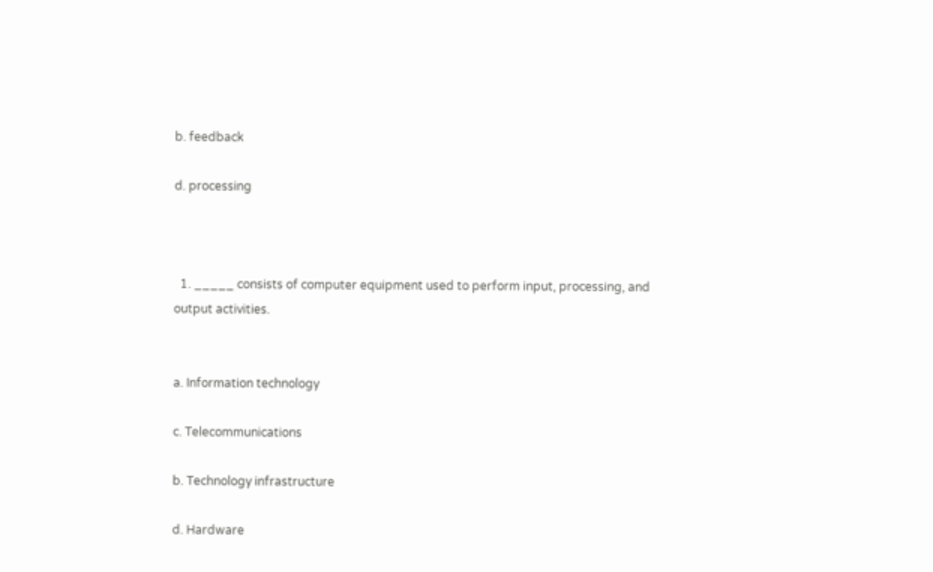b. feedback

d. processing



  1. _____ consists of computer equipment used to perform input, processing, and output activities.


a. Information technology

c. Telecommunications

b. Technology infrastructure

d. Hardware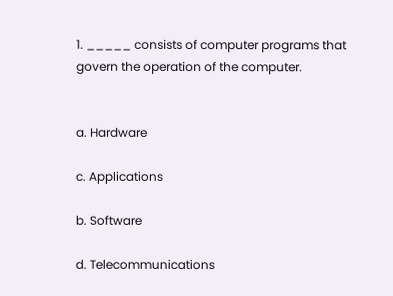1. _____ consists of computer programs that govern the operation of the computer.


a. Hardware

c. Applications

b. Software

d. Telecommunications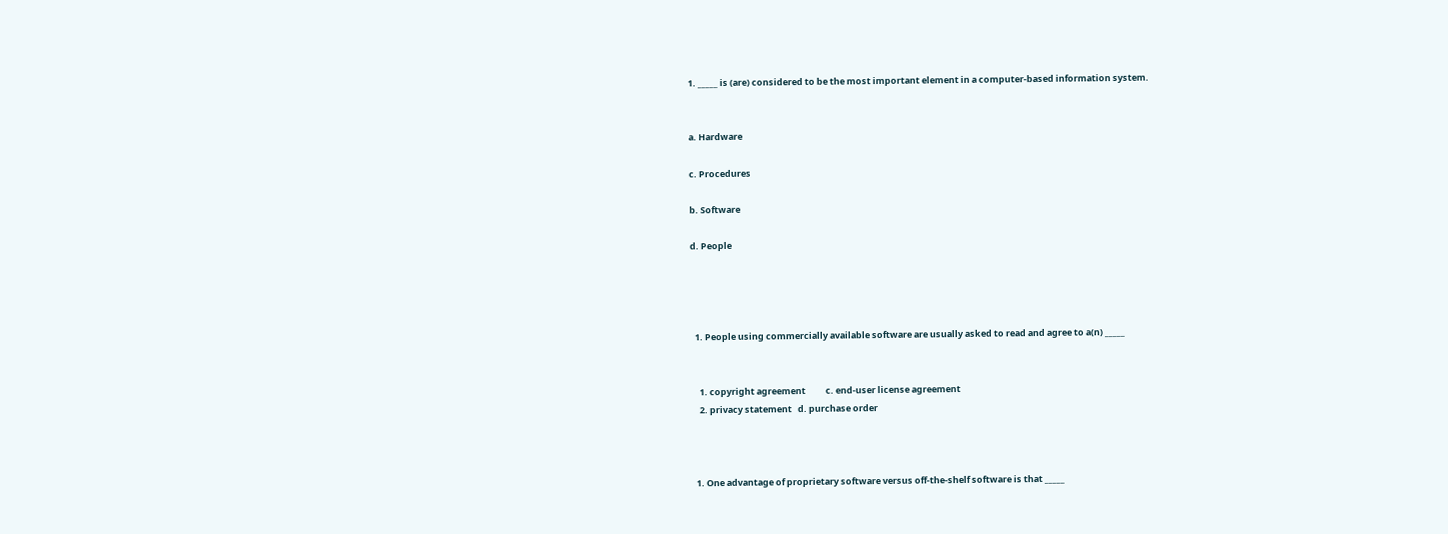1. _____ is (are) considered to be the most important element in a computer-based information system.


a. Hardware

c. Procedures

b. Software

d. People




  1. People using commercially available software are usually asked to read and agree to a(n) _____


    1. copyright agreement          c. end-user license agreement
    2. privacy statement   d. purchase order



  1. One advantage of proprietary software versus off-the-shelf software is that _____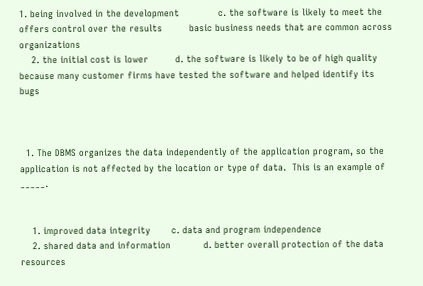1. being involved in the development             c. the software is likely to meet the offers control over the results         basic business needs that are common across organizations
    2. the initial cost is lower         d. the software is likely to be of high quality because many customer firms have tested the software and helped identify its bugs



  1. The DBMS organizes the data independently of the application program, so the application is not affected by the location or type of data.  This is an example of _____.


    1. improved data integrity       c. data and program independence
    2. shared data and information           d. better overall protection of the data resources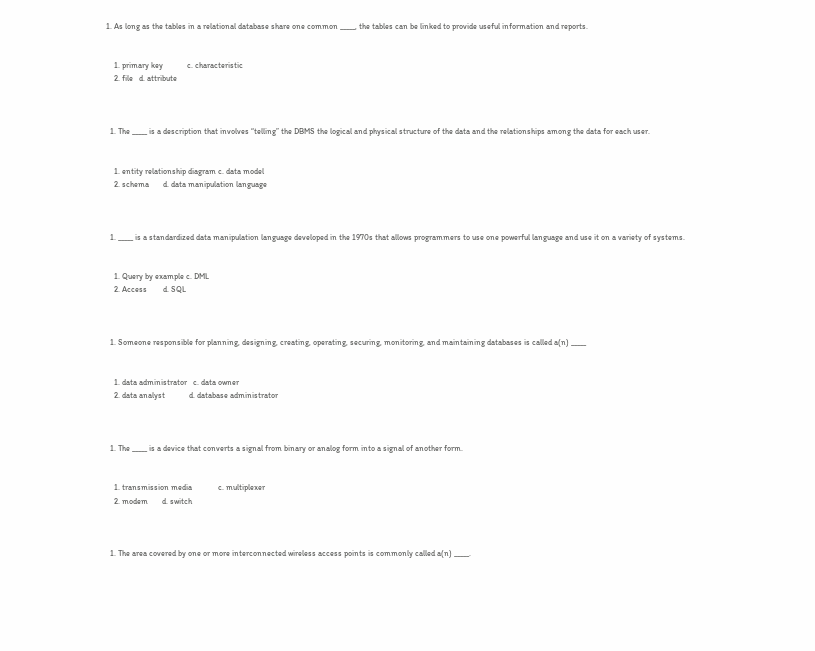1. As long as the tables in a relational database share one common _____, the tables can be linked to provide useful information and reports.


    1. primary key            c. characteristic
    2. file   d. attribute



  1. The _____ is a description that involves “telling” the DBMS the logical and physical structure of the data and the relationships among the data for each user.


    1. entity relationship diagram c. data model
    2. schema       d. data manipulation language



  1. _____ is a standardized data manipulation language developed in the 1970s that allows programmers to use one powerful language and use it on a variety of systems.


    1. Query by example c. DML
    2. Access        d. SQL



  1. Someone responsible for planning, designing, creating, operating, securing, monitoring, and maintaining databases is called a(n) _____


    1. data administrator   c. data owner
    2. data analyst            d. database administrator



  1. The _____ is a device that converts a signal from binary or analog form into a signal of another form.


    1. transmission media             c. multiplexer
    2. modem       d. switch



  1. The area covered by one or more interconnected wireless access points is commonly called a(n) _____.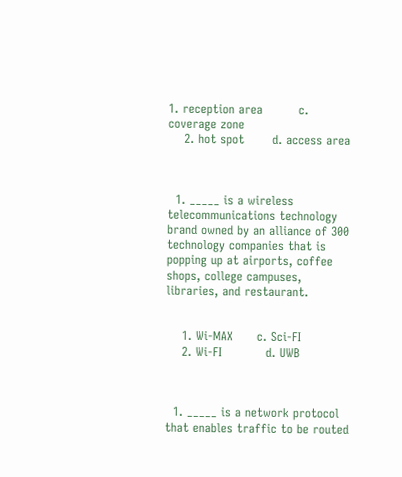1. reception area         c. coverage zone
    2. hot spot       d. access area



  1. _____ is a wireless telecommunications technology brand owned by an alliance of 300 technology companies that is popping up at airports, coffee shops, college campuses, libraries, and restaurant.


    1. Wi-MAX      c. Sci-FI
    2. Wi-FI           d. UWB



  1. _____ is a network protocol that enables traffic to be routed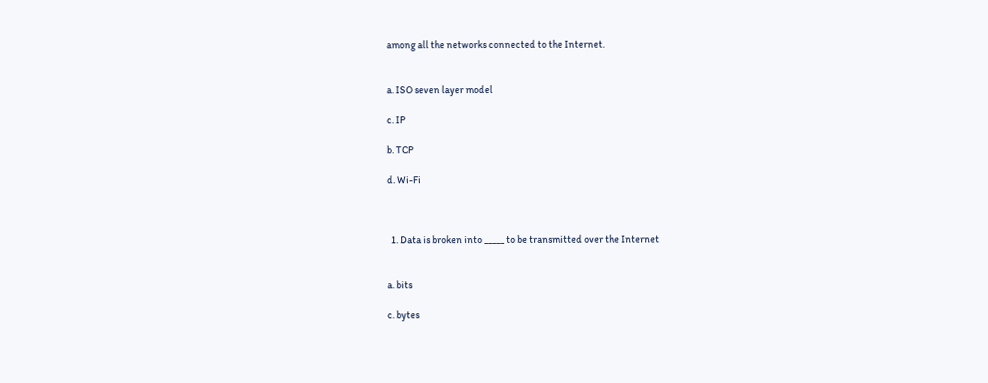among all the networks connected to the Internet.


a. ISO seven layer model

c. IP

b. TCP

d. Wi-Fi



  1. Data is broken into _____ to be transmitted over the Internet


a. bits

c. bytes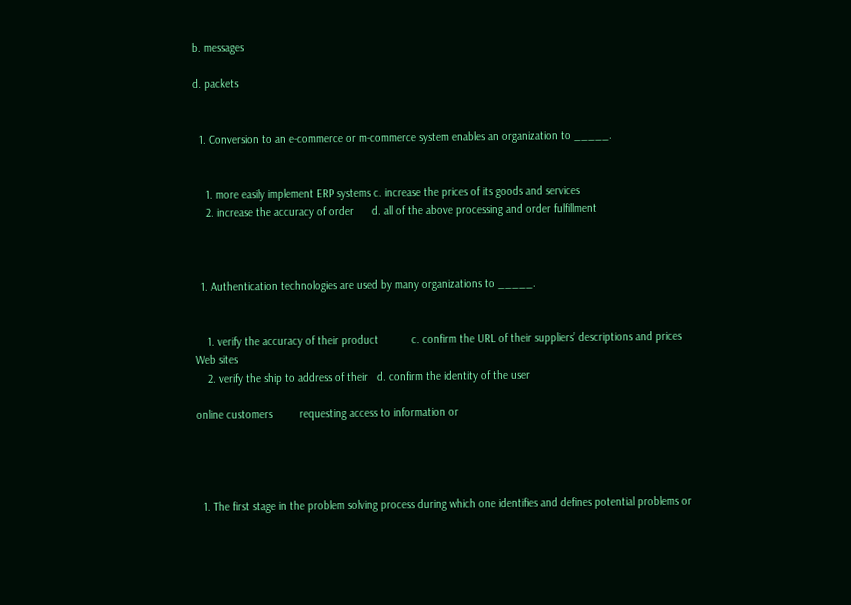b. messages

d. packets


  1. Conversion to an e-commerce or m-commerce system enables an organization to _____.


    1. more easily implement ERP systems c. increase the prices of its goods and services
    2. increase the accuracy of order      d. all of the above processing and order fulfillment



  1. Authentication technologies are used by many organizations to _____.


    1. verify the accuracy of their product           c. confirm the URL of their suppliers’ descriptions and prices          Web sites
    2. verify the ship to address of their   d. confirm the identity of the user

online customers         requesting access to information or




  1. The first stage in the problem solving process during which one identifies and defines potential problems or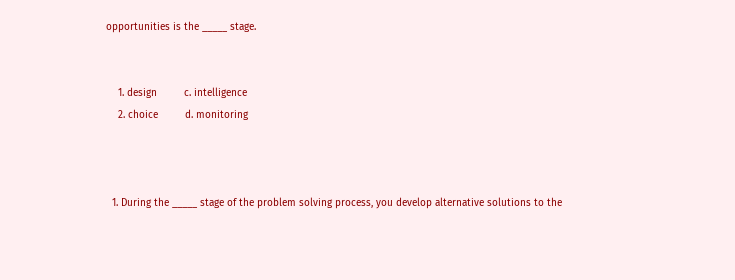opportunities is the _____ stage.


    1. design         c. intelligence
    2. choice         d. monitoring



  1. During the _____ stage of the problem solving process, you develop alternative solutions to the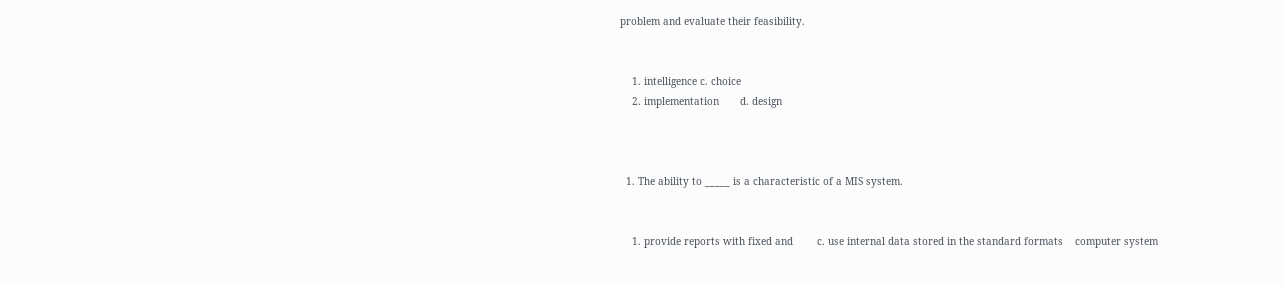problem and evaluate their feasibility.


    1. intelligence c. choice
    2. implementation       d. design



  1. The ability to _____ is a characteristic of a MIS system.


    1. provide reports with fixed and        c. use internal data stored in the standard formats    computer system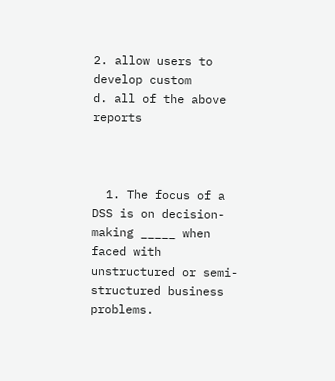2. allow users to develop custom       d. all of the above reports



  1. The focus of a DSS is on decision-making _____ when faced with unstructured or semi-structured business problems.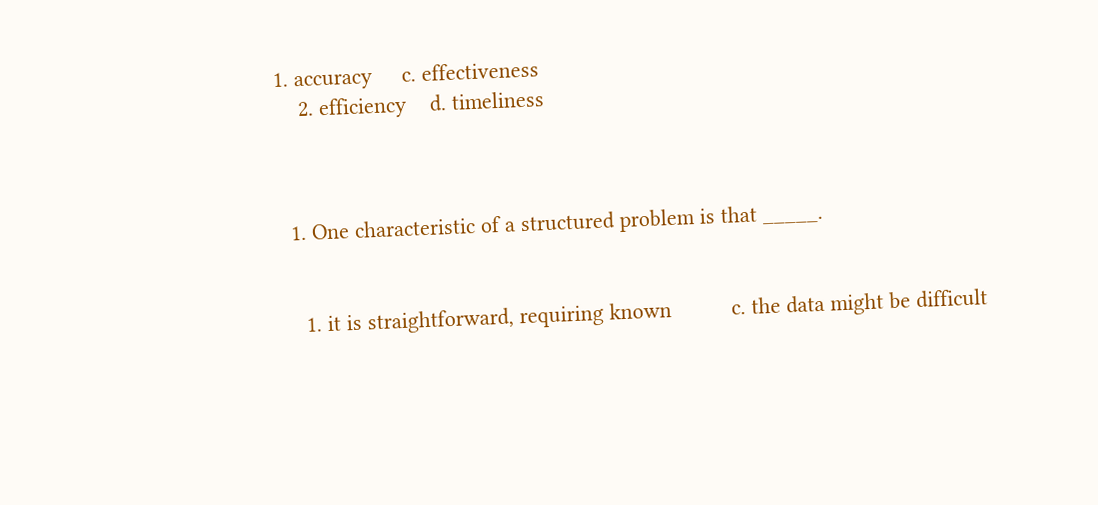1. accuracy     c. effectiveness
    2. efficiency    d. timeliness



  1. One characteristic of a structured problem is that _____.


    1. it is straightforward, requiring known          c. the data might be difficult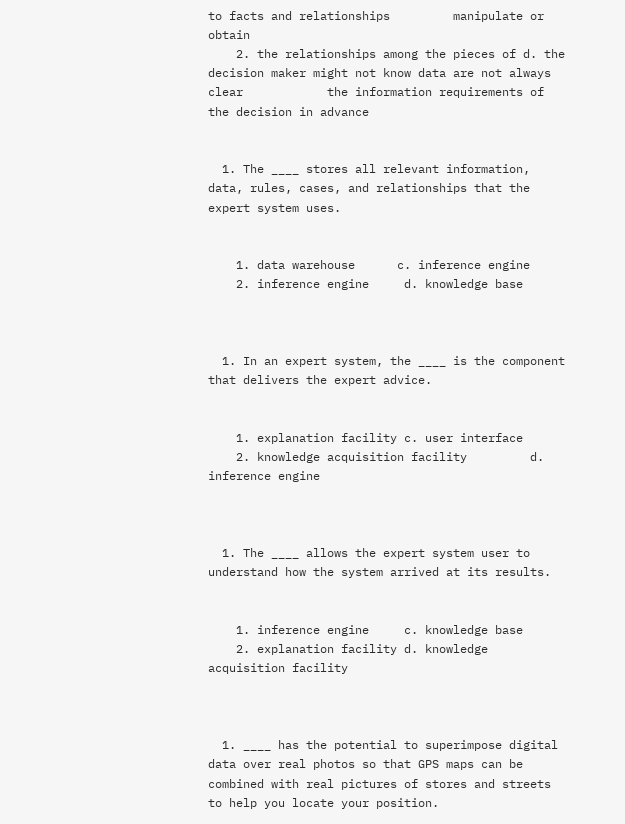to facts and relationships         manipulate or obtain
    2. the relationships among the pieces of d. the decision maker might not know data are not always clear            the information requirements of the decision in advance


  1. The ____ stores all relevant information, data, rules, cases, and relationships that the expert system uses.


    1. data warehouse      c. inference engine
    2. inference engine     d. knowledge base



  1. In an expert system, the ____ is the component that delivers the expert advice.


    1. explanation facility c. user interface
    2. knowledge acquisition facility         d. inference engine



  1. The ____ allows the expert system user to understand how the system arrived at its results.


    1. inference engine     c. knowledge base
    2. explanation facility d. knowledge acquisition facility



  1. ____ has the potential to superimpose digital data over real photos so that GPS maps can be combined with real pictures of stores and streets to help you locate your position.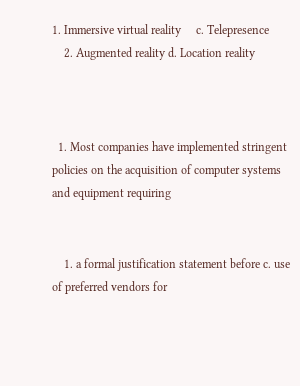1. Immersive virtual reality     c. Telepresence
    2. Augmented reality d. Location reality



  1. Most companies have implemented stringent policies on the acquisition of computer systems and equipment requiring


    1. a formal justification statement before c. use of preferred vendors for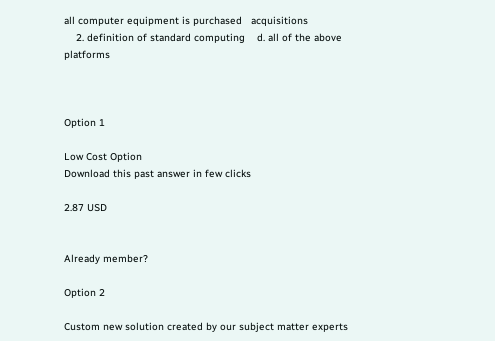all computer equipment is purchased   acquisitions
    2. definition of standard computing    d. all of the above platforms



Option 1

Low Cost Option
Download this past answer in few clicks

2.87 USD


Already member?

Option 2

Custom new solution created by our subject matter experts